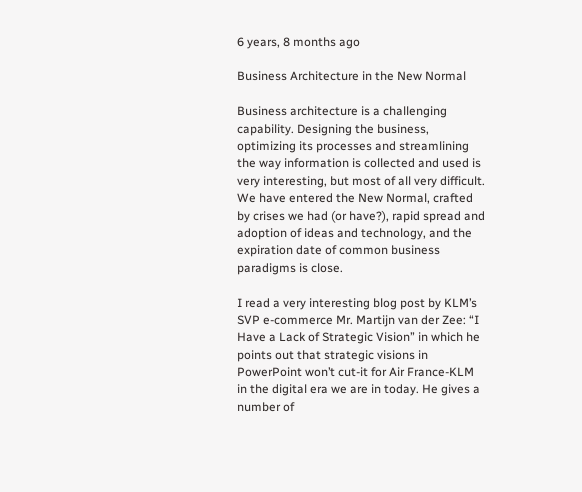6 years, 8 months ago

Business Architecture in the New Normal

Business architecture is a challenging capability. Designing the business, optimizing its processes and streamlining the way information is collected and used is very interesting, but most of all very difficult. We have entered the New Normal, crafted by crises we had (or have?), rapid spread and adoption of ideas and technology, and the expiration date of common business paradigms is close.

I read a very interesting blog post by KLM’s SVP e-commerce Mr. Martijn van der Zee: “I Have a Lack of Strategic Vision” in which he points out that strategic visions in PowerPoint won’t cut-it for Air France-KLM in the digital era we are in today. He gives a number of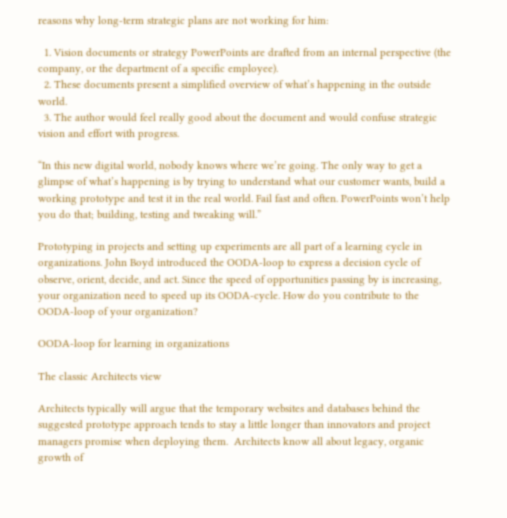reasons why long-term strategic plans are not working for him:

  1. Vision documents or strategy PowerPoints are drafted from an internal perspective (the company, or the department of a specific employee).
  2. These documents present a simplified overview of what’s happening in the outside world.
  3. The author would feel really good about the document and would confuse strategic vision and effort with progress.

“In this new digital world, nobody knows where we’re going. The only way to get a glimpse of what’s happening is by trying to understand what our customer wants, build a working prototype and test it in the real world. Fail fast and often. PowerPoints won’t help you do that; building, testing and tweaking will.”

Prototyping in projects and setting up experiments are all part of a learning cycle in organizations. John Boyd introduced the OODA-loop to express a decision cycle of observe, orient, decide, and act. Since the speed of opportunities passing by is increasing, your organization need to speed up its OODA-cycle. How do you contribute to the OODA-loop of your organization?

OODA-loop for learning in organizations

The classic Architects view

Architects typically will argue that the temporary websites and databases behind the suggested prototype approach tends to stay a little longer than innovators and project managers promise when deploying them.  Architects know all about legacy, organic growth of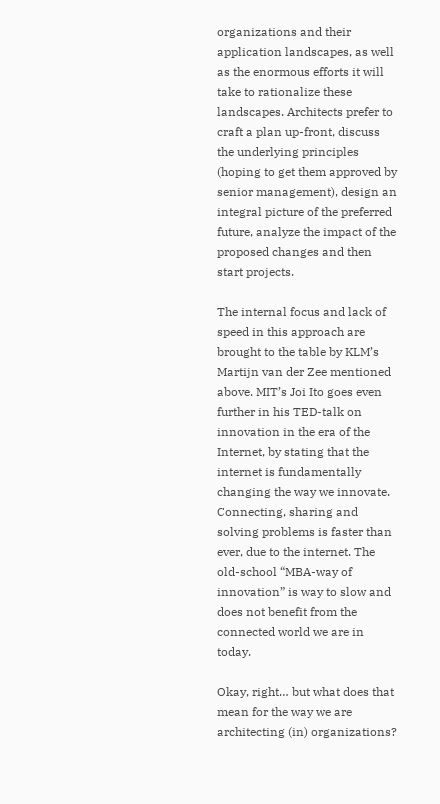organizations and their application landscapes, as well as the enormous efforts it will take to rationalize these landscapes. Architects prefer to craft a plan up-front, discuss the underlying principles (hoping to get them approved by senior management), design an integral picture of the preferred future, analyze the impact of the proposed changes and then start projects.

The internal focus and lack of speed in this approach are brought to the table by KLM’s Martijn van der Zee mentioned above. MIT’s Joi Ito goes even further in his TED-talk on innovation in the era of the Internet, by stating that the internet is fundamentally changing the way we innovate. Connecting, sharing and solving problems is faster than ever, due to the internet. The old-school “MBA-way of innovation” is way to slow and does not benefit from the connected world we are in today.

Okay, right… but what does that mean for the way we are architecting (in) organizations?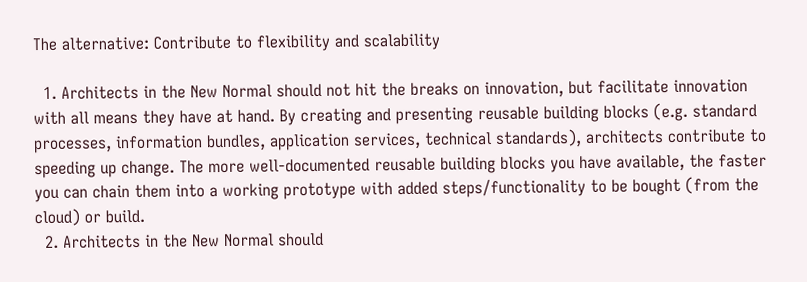The alternative: Contribute to flexibility and scalability

  1. Architects in the New Normal should not hit the breaks on innovation, but facilitate innovation with all means they have at hand. By creating and presenting reusable building blocks (e.g. standard processes, information bundles, application services, technical standards), architects contribute to speeding up change. The more well-documented reusable building blocks you have available, the faster you can chain them into a working prototype with added steps/functionality to be bought (from the cloud) or build.
  2. Architects in the New Normal should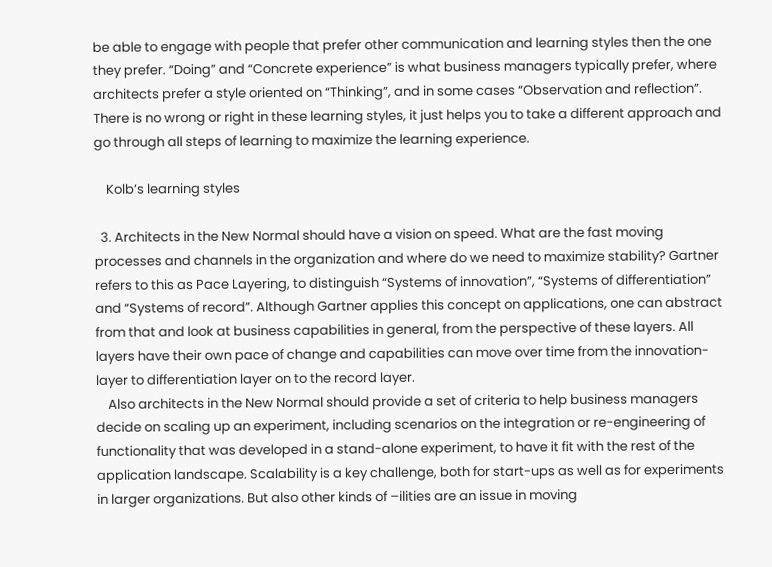be able to engage with people that prefer other communication and learning styles then the one they prefer. “Doing” and “Concrete experience” is what business managers typically prefer, where architects prefer a style oriented on “Thinking”, and in some cases “Observation and reflection”. There is no wrong or right in these learning styles, it just helps you to take a different approach and go through all steps of learning to maximize the learning experience.

    Kolb’s learning styles

  3. Architects in the New Normal should have a vision on speed. What are the fast moving processes and channels in the organization and where do we need to maximize stability? Gartner refers to this as Pace Layering, to distinguish “Systems of innovation”, “Systems of differentiation” and “Systems of record”. Although Gartner applies this concept on applications, one can abstract from that and look at business capabilities in general, from the perspective of these layers. All layers have their own pace of change and capabilities can move over time from the innovation-layer to differentiation layer on to the record layer.
    Also architects in the New Normal should provide a set of criteria to help business managers decide on scaling up an experiment, including scenarios on the integration or re-engineering of functionality that was developed in a stand-alone experiment, to have it fit with the rest of the application landscape. Scalability is a key challenge, both for start-ups as well as for experiments in larger organizations. But also other kinds of –ilities are an issue in moving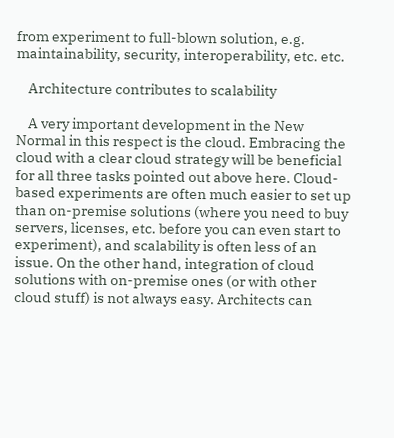from experiment to full-blown solution, e.g. maintainability, security, interoperability, etc. etc.

    Architecture contributes to scalability

    A very important development in the New Normal in this respect is the cloud. Embracing the cloud with a clear cloud strategy will be beneficial for all three tasks pointed out above here. Cloud-based experiments are often much easier to set up than on-premise solutions (where you need to buy servers, licenses, etc. before you can even start to experiment), and scalability is often less of an issue. On the other hand, integration of cloud solutions with on-premise ones (or with other cloud stuff) is not always easy. Architects can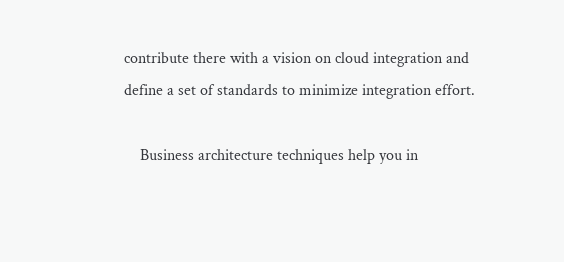contribute there with a vision on cloud integration and define a set of standards to minimize integration effort.

    Business architecture techniques help you in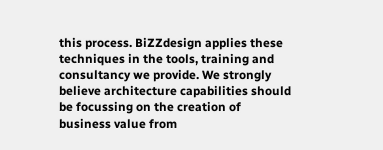this process. BiZZdesign applies these techniques in the tools, training and consultancy we provide. We strongly believe architecture capabilities should be focussing on the creation of business value from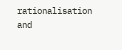rationalisation and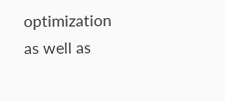optimization as well as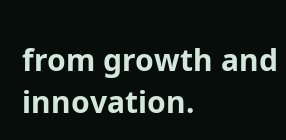from growth and innovation.